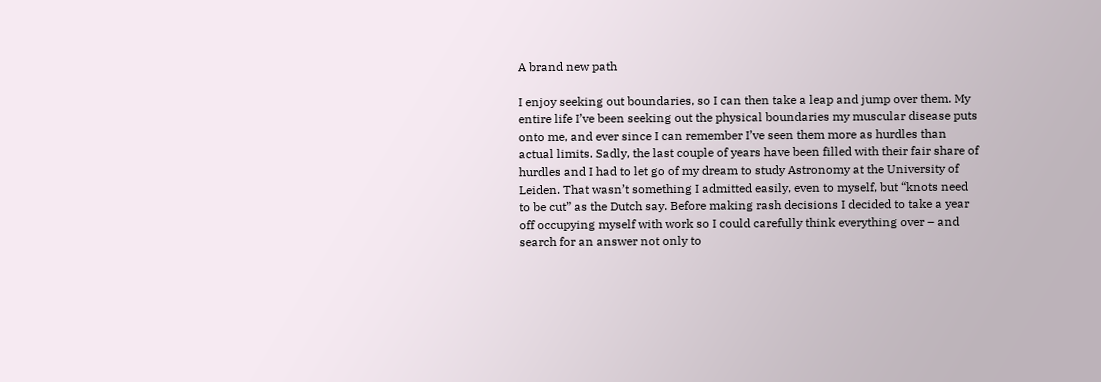A brand new path

I enjoy seeking out boundaries, so I can then take a leap and jump over them. My entire life I’ve been seeking out the physical boundaries my muscular disease puts onto me, and ever since I can remember I’ve seen them more as hurdles than actual limits. Sadly, the last couple of years have been filled with their fair share of hurdles and I had to let go of my dream to study Astronomy at the University of Leiden. That wasn’t something I admitted easily, even to myself, but “knots need to be cut” as the Dutch say. Before making rash decisions I decided to take a year off occupying myself with work so I could carefully think everything over – and search for an answer not only to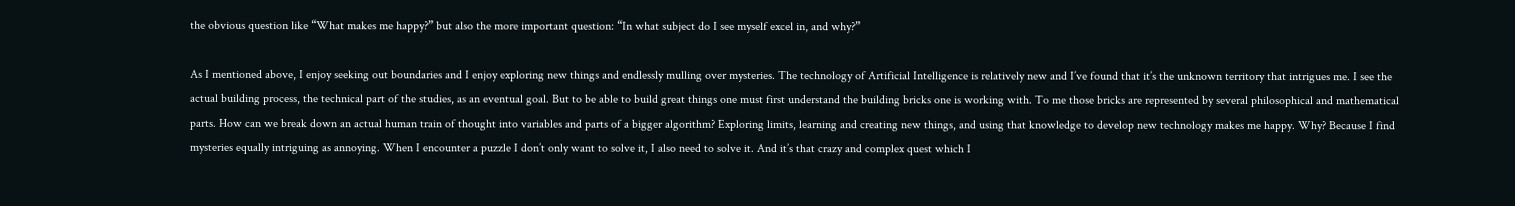the obvious question like “What makes me happy?” but also the more important question: “In what subject do I see myself excel in, and why?”

As I mentioned above, I enjoy seeking out boundaries and I enjoy exploring new things and endlessly mulling over mysteries. The technology of Artificial Intelligence is relatively new and I’ve found that it’s the unknown territory that intrigues me. I see the actual building process, the technical part of the studies, as an eventual goal. But to be able to build great things one must first understand the building bricks one is working with. To me those bricks are represented by several philosophical and mathematical parts. How can we break down an actual human train of thought into variables and parts of a bigger algorithm? Exploring limits, learning and creating new things, and using that knowledge to develop new technology makes me happy. Why? Because I find mysteries equally intriguing as annoying. When I encounter a puzzle I don’t only want to solve it, I also need to solve it. And it’s that crazy and complex quest which I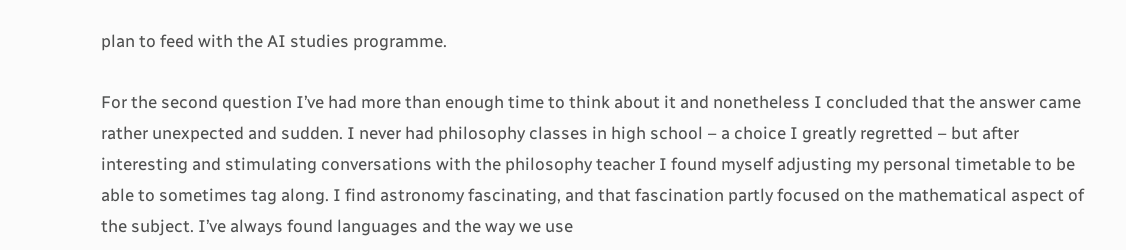plan to feed with the AI studies programme.

For the second question I’ve had more than enough time to think about it and nonetheless I concluded that the answer came rather unexpected and sudden. I never had philosophy classes in high school – a choice I greatly regretted – but after interesting and stimulating conversations with the philosophy teacher I found myself adjusting my personal timetable to be able to sometimes tag along. I find astronomy fascinating, and that fascination partly focused on the mathematical aspect of the subject. I’ve always found languages and the way we use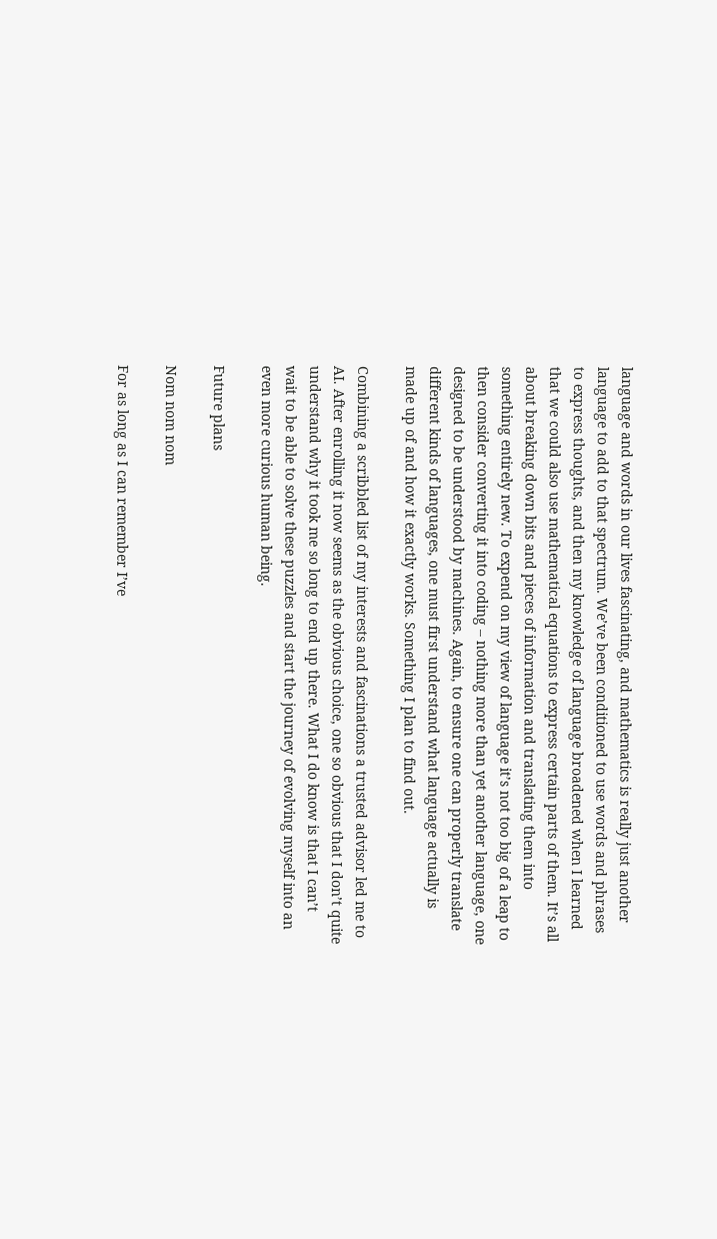language and words in our lives fascinating, and mathematics is really just another language to add to that spectrum. We’ve been conditioned to use words and phrases to express thoughts, and then my knowledge of language broadened when I learned that we could also use mathematical equations to express certain parts of them. It’s all about breaking down bits and pieces of information and translating them into something entirely new. To expend on my view of language it’s not too big of a leap to then consider converting it into coding – nothing more than yet another language, one designed to be understood by machines. Again, to ensure one can properly translate different kinds of languages, one must first understand what language actually is made up of and how it exactly works. Something I plan to find out.

Combining a scribbled list of my interests and fascinations a trusted advisor led me to AI. After enrolling it now seems as the obvious choice, one so obvious that I don’t quite understand why it took me so long to end up there. What I do know is that I can’t wait to be able to solve these puzzles and start the journey of evolving myself into an even more curious human being.

Future plans

Nom nom nom

For as long as I can remember I’ve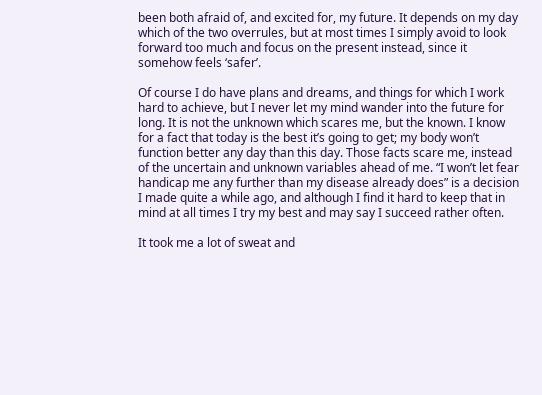been both afraid of, and excited for, my future. It depends on my day which of the two overrules, but at most times I simply avoid to look forward too much and focus on the present instead, since it somehow feels ‘safer’.

Of course I do have plans and dreams, and things for which I work hard to achieve, but I never let my mind wander into the future for long. It is not the unknown which scares me, but the known. I know for a fact that today is the best it’s going to get; my body won’t function better any day than this day. Those facts scare me, instead of the uncertain and unknown variables ahead of me. “I won’t let fear handicap me any further than my disease already does” is a decision I made quite a while ago, and although I find it hard to keep that in mind at all times I try my best and may say I succeed rather often.

It took me a lot of sweat and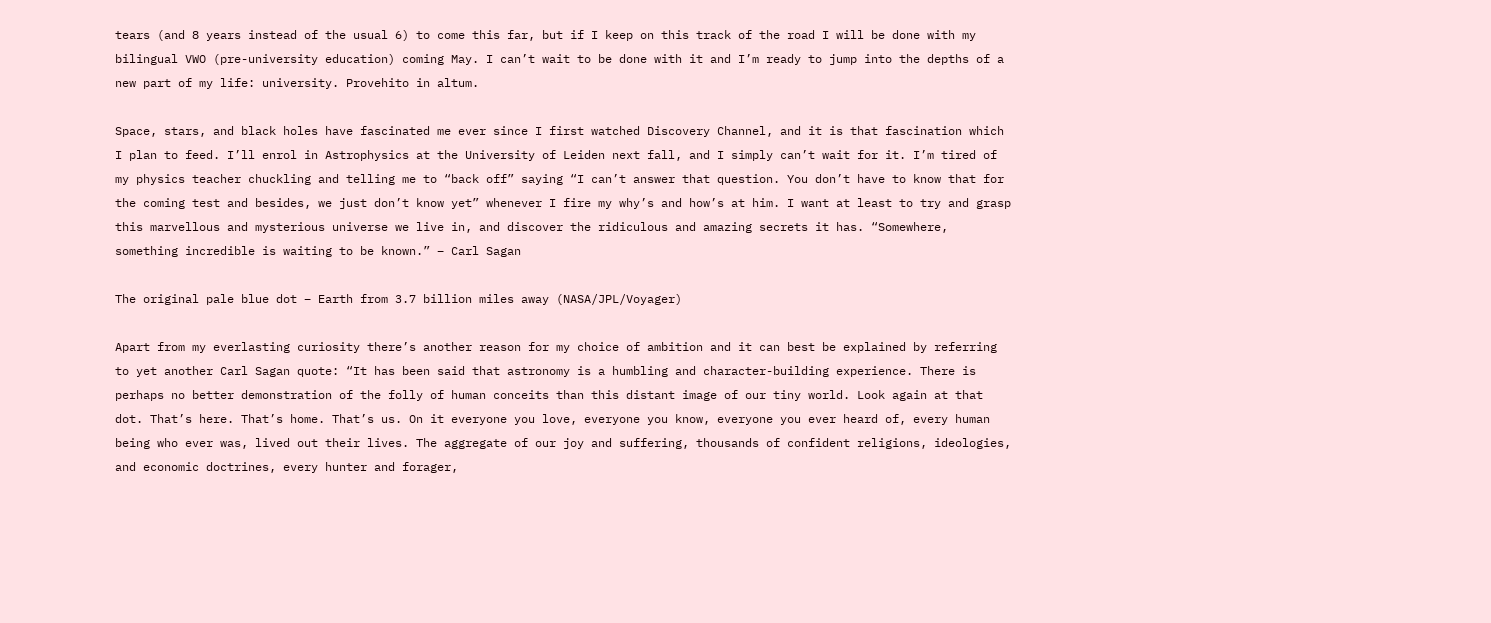tears (and 8 years instead of the usual 6) to come this far, but if I keep on this track of the road I will be done with my bilingual VWO (pre-university education) coming May. I can’t wait to be done with it and I’m ready to jump into the depths of a new part of my life: university. Provehito in altum.

Space, stars, and black holes have fascinated me ever since I first watched Discovery Channel, and it is that fascination which I plan to feed. I’ll enrol in Astrophysics at the University of Leiden next fall, and I simply can’t wait for it. I’m tired of my physics teacher chuckling and telling me to “back off” saying “I can’t answer that question. You don’t have to know that for the coming test and besides, we just don’t know yet” whenever I fire my why’s and how’s at him. I want at least to try and grasp this marvellous and mysterious universe we live in, and discover the ridiculous and amazing secrets it has. “Somewhere, something incredible is waiting to be known.” – Carl Sagan

The original pale blue dot – Earth from 3.7 billion miles away (NASA/JPL/Voyager)

Apart from my everlasting curiosity there’s another reason for my choice of ambition and it can best be explained by referring to yet another Carl Sagan quote: “It has been said that astronomy is a humbling and character-building experience. There is perhaps no better demonstration of the folly of human conceits than this distant image of our tiny world. Look again at that dot. That’s here. That’s home. That’s us. On it everyone you love, everyone you know, everyone you ever heard of, every human being who ever was, lived out their lives. The aggregate of our joy and suffering, thousands of confident religions, ideologies, and economic doctrines, every hunter and forager,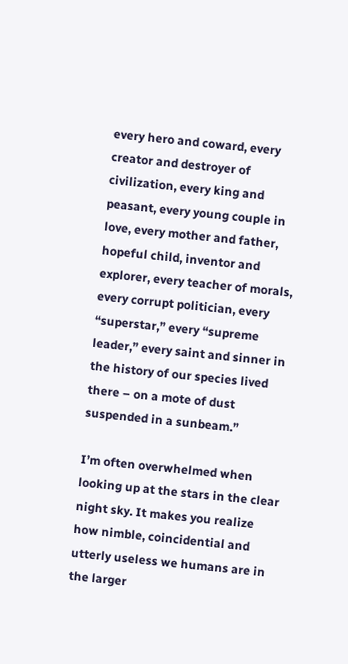every hero and coward, every creator and destroyer of civilization, every king and peasant, every young couple in love, every mother and father, hopeful child, inventor and explorer, every teacher of morals, every corrupt politician, every “superstar,” every “supreme leader,” every saint and sinner in the history of our species lived there – on a mote of dust suspended in a sunbeam.”

I’m often overwhelmed when looking up at the stars in the clear night sky. It makes you realize how nimble, coincidential and utterly useless we humans are in the larger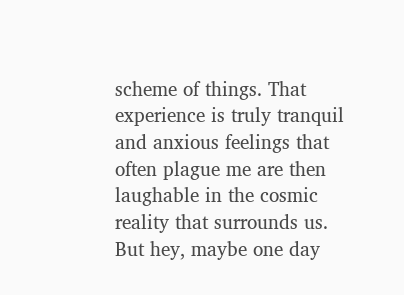scheme of things. That experience is truly tranquil and anxious feelings that often plague me are then laughable in the cosmic reality that surrounds us. But hey, maybe one day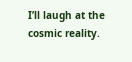I’ll laugh at the cosmic reality.